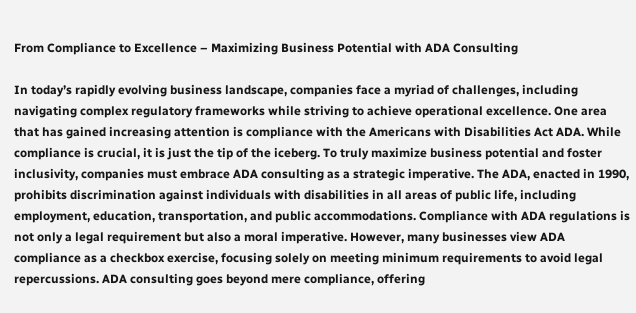From Compliance to Excellence – Maximizing Business Potential with ADA Consulting

In today’s rapidly evolving business landscape, companies face a myriad of challenges, including navigating complex regulatory frameworks while striving to achieve operational excellence. One area that has gained increasing attention is compliance with the Americans with Disabilities Act ADA. While compliance is crucial, it is just the tip of the iceberg. To truly maximize business potential and foster inclusivity, companies must embrace ADA consulting as a strategic imperative. The ADA, enacted in 1990, prohibits discrimination against individuals with disabilities in all areas of public life, including employment, education, transportation, and public accommodations. Compliance with ADA regulations is not only a legal requirement but also a moral imperative. However, many businesses view ADA compliance as a checkbox exercise, focusing solely on meeting minimum requirements to avoid legal repercussions. ADA consulting goes beyond mere compliance, offering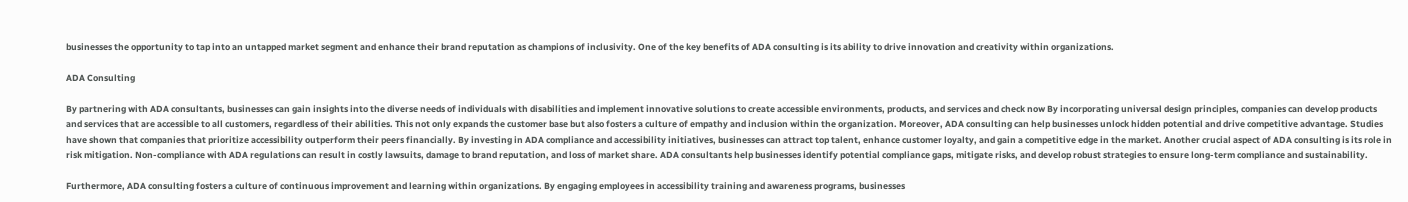businesses the opportunity to tap into an untapped market segment and enhance their brand reputation as champions of inclusivity. One of the key benefits of ADA consulting is its ability to drive innovation and creativity within organizations.

ADA Consulting

By partnering with ADA consultants, businesses can gain insights into the diverse needs of individuals with disabilities and implement innovative solutions to create accessible environments, products, and services and check now By incorporating universal design principles, companies can develop products and services that are accessible to all customers, regardless of their abilities. This not only expands the customer base but also fosters a culture of empathy and inclusion within the organization. Moreover, ADA consulting can help businesses unlock hidden potential and drive competitive advantage. Studies have shown that companies that prioritize accessibility outperform their peers financially. By investing in ADA compliance and accessibility initiatives, businesses can attract top talent, enhance customer loyalty, and gain a competitive edge in the market. Another crucial aspect of ADA consulting is its role in risk mitigation. Non-compliance with ADA regulations can result in costly lawsuits, damage to brand reputation, and loss of market share. ADA consultants help businesses identify potential compliance gaps, mitigate risks, and develop robust strategies to ensure long-term compliance and sustainability.

Furthermore, ADA consulting fosters a culture of continuous improvement and learning within organizations. By engaging employees in accessibility training and awareness programs, businesses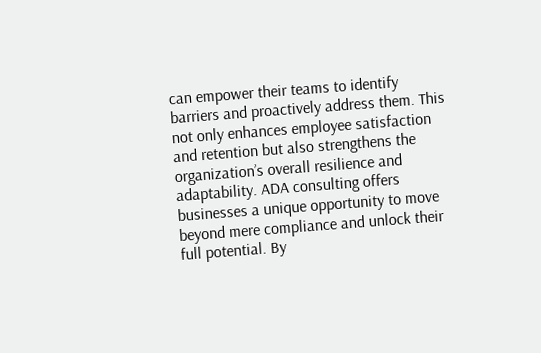can empower their teams to identify barriers and proactively address them. This not only enhances employee satisfaction and retention but also strengthens the organization’s overall resilience and adaptability. ADA consulting offers businesses a unique opportunity to move beyond mere compliance and unlock their full potential. By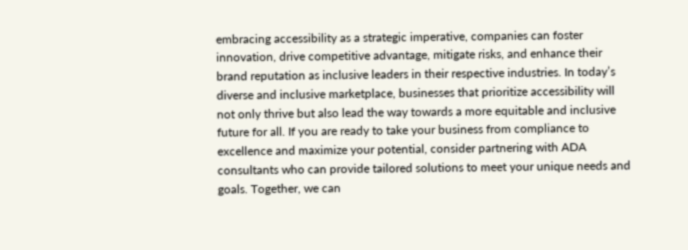embracing accessibility as a strategic imperative, companies can foster innovation, drive competitive advantage, mitigate risks, and enhance their brand reputation as inclusive leaders in their respective industries. In today’s diverse and inclusive marketplace, businesses that prioritize accessibility will not only thrive but also lead the way towards a more equitable and inclusive future for all. If you are ready to take your business from compliance to excellence and maximize your potential, consider partnering with ADA consultants who can provide tailored solutions to meet your unique needs and goals. Together, we can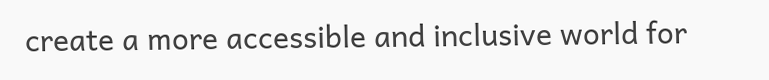create a more accessible and inclusive world for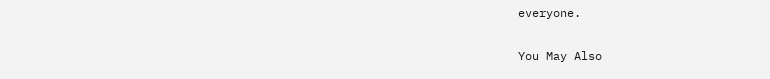everyone.

You May Also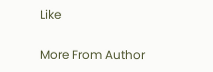Like

More From Author